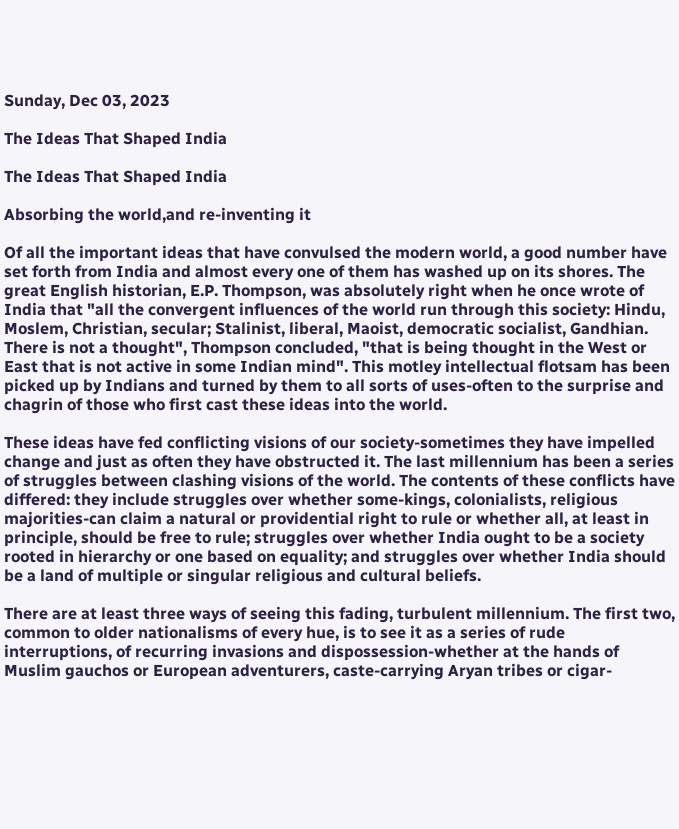Sunday, Dec 03, 2023

The Ideas That Shaped India

The Ideas That Shaped India

Absorbing the world,and re-inventing it

Of all the important ideas that have convulsed the modern world, a good number have set forth from India and almost every one of them has washed up on its shores. The great English historian, E.P. Thompson, was absolutely right when he once wrote of India that "all the convergent influences of the world run through this society: Hindu, Moslem, Christian, secular; Stalinist, liberal, Maoist, democratic socialist, Gandhian. There is not a thought", Thompson concluded, "that is being thought in the West or East that is not active in some Indian mind". This motley intellectual flotsam has been picked up by Indians and turned by them to all sorts of uses-often to the surprise and chagrin of those who first cast these ideas into the world.

These ideas have fed conflicting visions of our society-sometimes they have impelled change and just as often they have obstructed it. The last millennium has been a series of struggles between clashing visions of the world. The contents of these conflicts have differed: they include struggles over whether some-kings, colonialists, religious majorities-can claim a natural or providential right to rule or whether all, at least in principle, should be free to rule; struggles over whether India ought to be a society rooted in hierarchy or one based on equality; and struggles over whether India should be a land of multiple or singular religious and cultural beliefs.

There are at least three ways of seeing this fading, turbulent millennium. The first two, common to older nationalisms of every hue, is to see it as a series of rude interruptions, of recurring invasions and dispossession-whether at the hands of Muslim gauchos or European adventurers, caste-carrying Aryan tribes or cigar-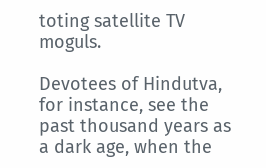toting satellite TV moguls.

Devotees of Hindutva, for instance, see the past thousand years as a dark age, when the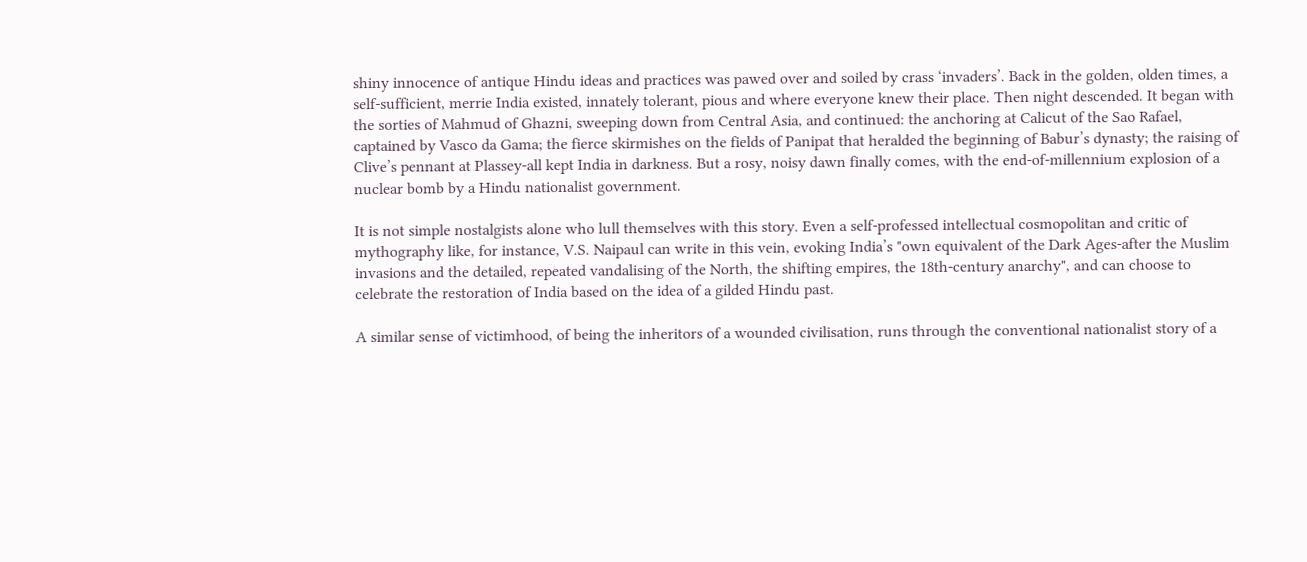shiny innocence of antique Hindu ideas and practices was pawed over and soiled by crass ‘invaders’. Back in the golden, olden times, a self-sufficient, merrie India existed, innately tolerant, pious and where everyone knew their place. Then night descended. It began with the sorties of Mahmud of Ghazni, sweeping down from Central Asia, and continued: the anchoring at Calicut of the Sao Rafael, captained by Vasco da Gama; the fierce skirmishes on the fields of Panipat that heralded the beginning of Babur’s dynasty; the raising of Clive’s pennant at Plassey-all kept India in darkness. But a rosy, noisy dawn finally comes, with the end-of-millennium explosion of a nuclear bomb by a Hindu nationalist government.

It is not simple nostalgists alone who lull themselves with this story. Even a self-professed intellectual cosmopolitan and critic of mythography like, for instance, V.S. Naipaul can write in this vein, evoking India’s "own equivalent of the Dark Ages-after the Muslim invasions and the detailed, repeated vandalising of the North, the shifting empires, the 18th-century anarchy", and can choose to celebrate the restoration of India based on the idea of a gilded Hindu past.

A similar sense of victimhood, of being the inheritors of a wounded civilisation, runs through the conventional nationalist story of a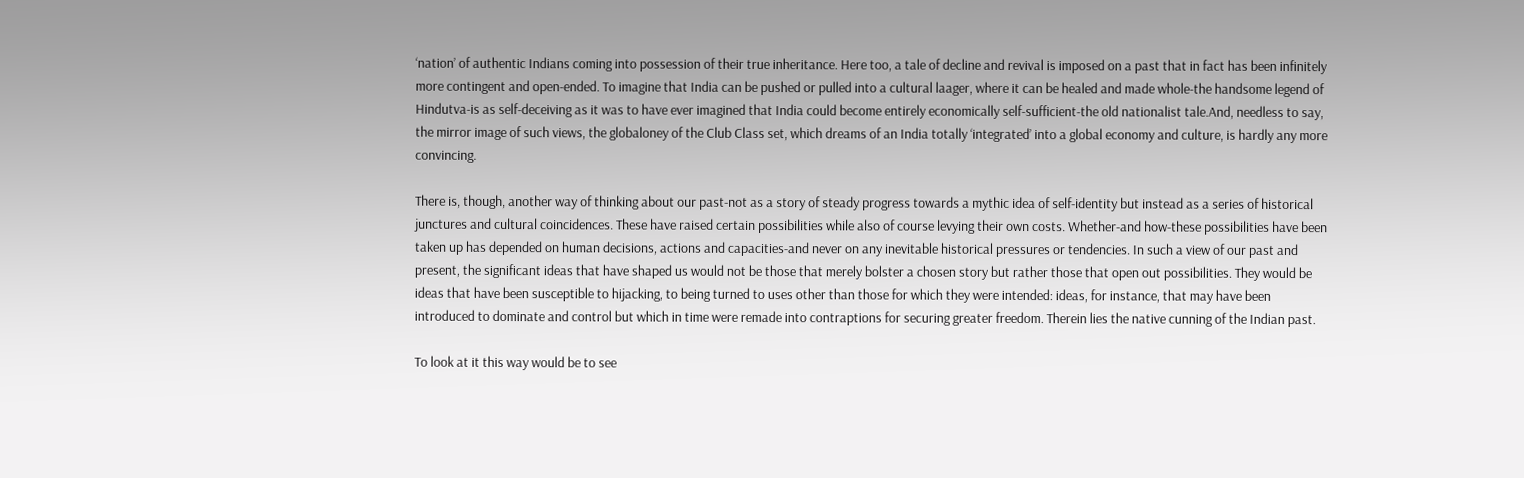‘nation’ of authentic Indians coming into possession of their true inheritance. Here too, a tale of decline and revival is imposed on a past that in fact has been infinitely more contingent and open-ended. To imagine that India can be pushed or pulled into a cultural laager, where it can be healed and made whole-the handsome legend of Hindutva-is as self-deceiving as it was to have ever imagined that India could become entirely economically self-sufficient-the old nationalist tale.And, needless to say, the mirror image of such views, the globaloney of the Club Class set, which dreams of an India totally ‘integrated’ into a global economy and culture, is hardly any more convincing.

There is, though, another way of thinking about our past-not as a story of steady progress towards a mythic idea of self-identity but instead as a series of historical junctures and cultural coincidences. These have raised certain possibilities while also of course levying their own costs. Whether-and how-these possibilities have been taken up has depended on human decisions, actions and capacities-and never on any inevitable historical pressures or tendencies. In such a view of our past and present, the significant ideas that have shaped us would not be those that merely bolster a chosen story but rather those that open out possibilities. They would be ideas that have been susceptible to hijacking, to being turned to uses other than those for which they were intended: ideas, for instance, that may have been introduced to dominate and control but which in time were remade into contraptions for securing greater freedom. Therein lies the native cunning of the Indian past.

To look at it this way would be to see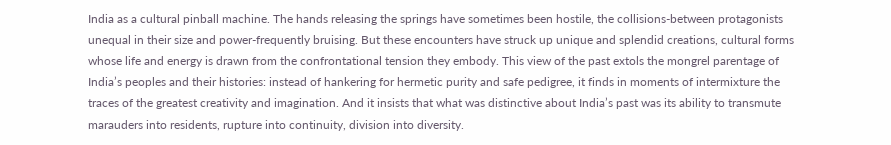India as a cultural pinball machine. The hands releasing the springs have sometimes been hostile, the collisions-between protagonists unequal in their size and power-frequently bruising. But these encounters have struck up unique and splendid creations, cultural forms whose life and energy is drawn from the confrontational tension they embody. This view of the past extols the mongrel parentage of India’s peoples and their histories: instead of hankering for hermetic purity and safe pedigree, it finds in moments of intermixture the traces of the greatest creativity and imagination. And it insists that what was distinctive about India’s past was its ability to transmute marauders into residents, rupture into continuity, division into diversity.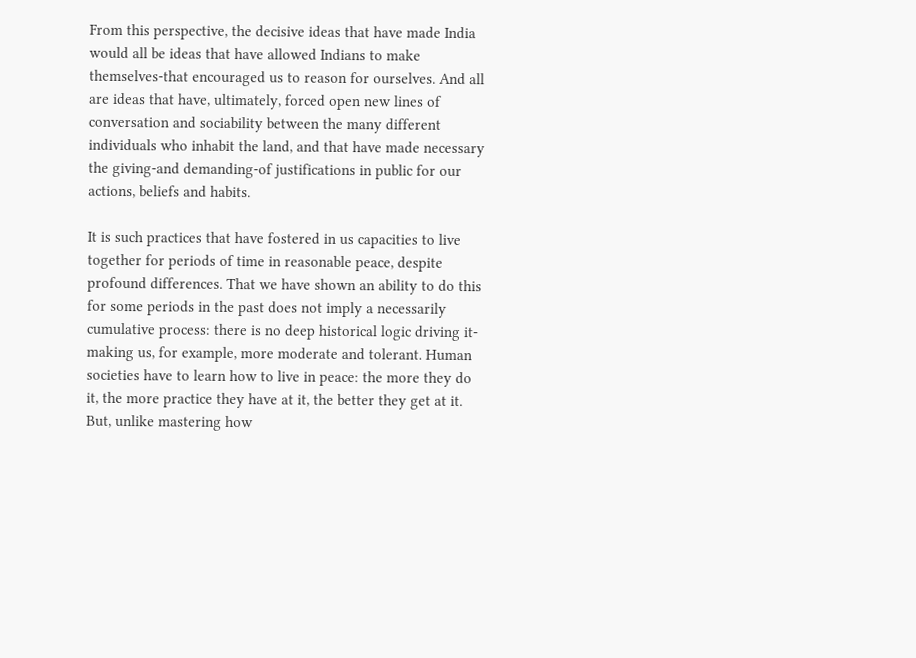From this perspective, the decisive ideas that have made India would all be ideas that have allowed Indians to make themselves-that encouraged us to reason for ourselves. And all are ideas that have, ultimately, forced open new lines of conversation and sociability between the many different individuals who inhabit the land, and that have made necessary the giving-and demanding-of justifications in public for our actions, beliefs and habits.

It is such practices that have fostered in us capacities to live together for periods of time in reasonable peace, despite profound differences. That we have shown an ability to do this for some periods in the past does not imply a necessarily cumulative process: there is no deep historical logic driving it-making us, for example, more moderate and tolerant. Human societies have to learn how to live in peace: the more they do it, the more practice they have at it, the better they get at it. But, unlike mastering how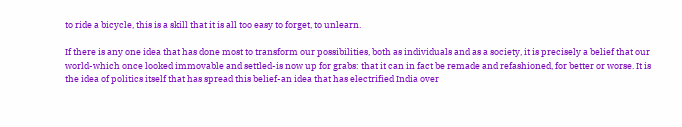to ride a bicycle, this is a skill that it is all too easy to forget, to unlearn.

If there is any one idea that has done most to transform our possibilities, both as individuals and as a society, it is precisely a belief that our world-which once looked immovable and settled-is now up for grabs: that it can in fact be remade and refashioned, for better or worse. It is the idea of politics itself that has spread this belief-an idea that has electrified India over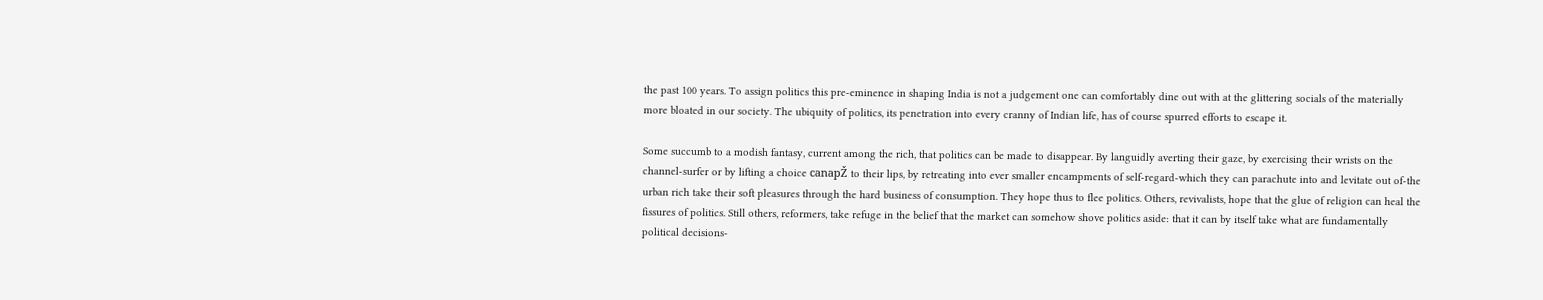the past 100 years. To assign politics this pre-eminence in shaping India is not a judgement one can comfortably dine out with at the glittering socials of the materially more bloated in our society. The ubiquity of politics, its penetration into every cranny of Indian life, has of course spurred efforts to escape it.

Some succumb to a modish fantasy, current among the rich, that politics can be made to disappear. By languidly averting their gaze, by exercising their wrists on the channel-surfer or by lifting a choice canapŽ to their lips, by retreating into ever smaller encampments of self-regard-which they can parachute into and levitate out of-the urban rich take their soft pleasures through the hard business of consumption. They hope thus to flee politics. Others, revivalists, hope that the glue of religion can heal the fissures of politics. Still others, reformers, take refuge in the belief that the market can somehow shove politics aside: that it can by itself take what are fundamentally political decisions-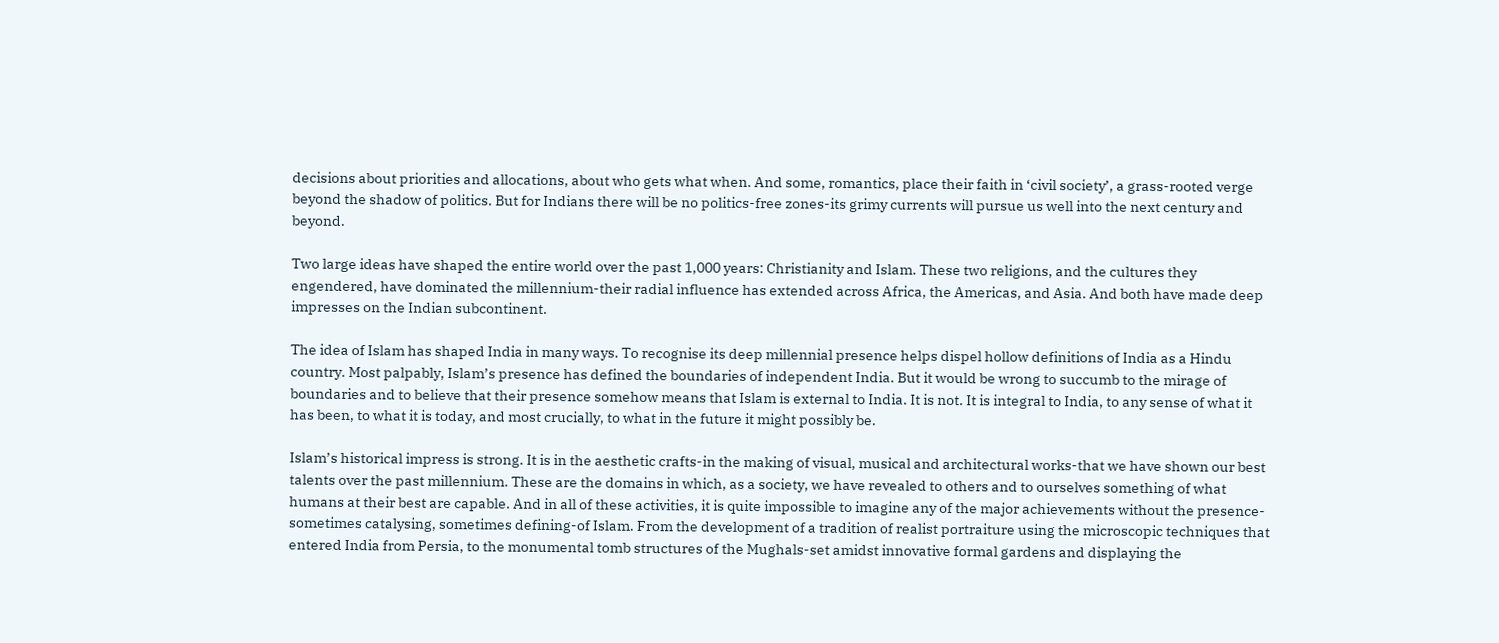decisions about priorities and allocations, about who gets what when. And some, romantics, place their faith in ‘civil society’, a grass-rooted verge beyond the shadow of politics. But for Indians there will be no politics-free zones-its grimy currents will pursue us well into the next century and beyond.

Two large ideas have shaped the entire world over the past 1,000 years: Christianity and Islam. These two religions, and the cultures they engendered, have dominated the millennium-their radial influence has extended across Africa, the Americas, and Asia. And both have made deep impresses on the Indian subcontinent.

The idea of Islam has shaped India in many ways. To recognise its deep millennial presence helps dispel hollow definitions of India as a Hindu country. Most palpably, Islam’s presence has defined the boundaries of independent India. But it would be wrong to succumb to the mirage of boundaries and to believe that their presence somehow means that Islam is external to India. It is not. It is integral to India, to any sense of what it has been, to what it is today, and most crucially, to what in the future it might possibly be.

Islam’s historical impress is strong. It is in the aesthetic crafts-in the making of visual, musical and architectural works-that we have shown our best talents over the past millennium. These are the domains in which, as a society, we have revealed to others and to ourselves something of what humans at their best are capable. And in all of these activities, it is quite impossible to imagine any of the major achievements without the presence-sometimes catalysing, sometimes defining-of Islam. From the development of a tradition of realist portraiture using the microscopic techniques that entered India from Persia, to the monumental tomb structures of the Mughals-set amidst innovative formal gardens and displaying the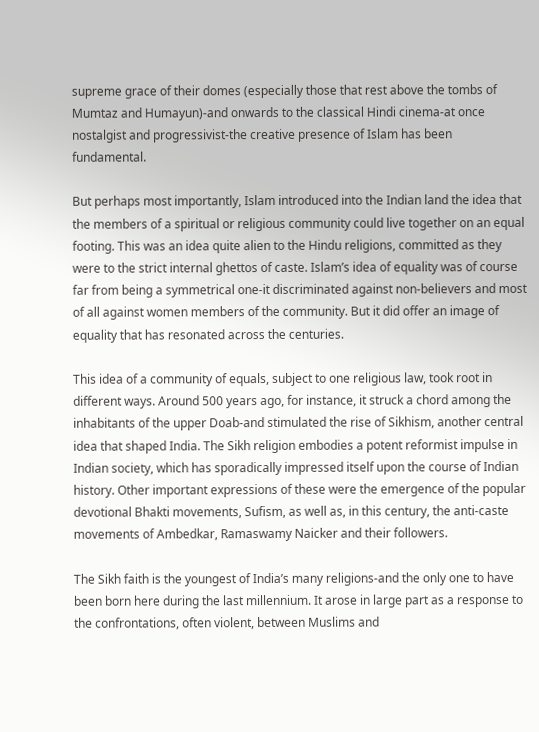supreme grace of their domes (especially those that rest above the tombs of Mumtaz and Humayun)-and onwards to the classical Hindi cinema-at once nostalgist and progressivist-the creative presence of Islam has been fundamental.

But perhaps most importantly, Islam introduced into the Indian land the idea that the members of a spiritual or religious community could live together on an equal footing. This was an idea quite alien to the Hindu religions, committed as they were to the strict internal ghettos of caste. Islam’s idea of equality was of course far from being a symmetrical one-it discriminated against non-believers and most of all against women members of the community. But it did offer an image of equality that has resonated across the centuries.

This idea of a community of equals, subject to one religious law, took root in different ways. Around 500 years ago, for instance, it struck a chord among the inhabitants of the upper Doab-and stimulated the rise of Sikhism, another central idea that shaped India. The Sikh religion embodies a potent reformist impulse in Indian society, which has sporadically impressed itself upon the course of Indian history. Other important expressions of these were the emergence of the popular devotional Bhakti movements, Sufism, as well as, in this century, the anti-caste movements of Ambedkar, Ramaswamy Naicker and their followers.

The Sikh faith is the youngest of India’s many religions-and the only one to have been born here during the last millennium. It arose in large part as a response to the confrontations, often violent, between Muslims and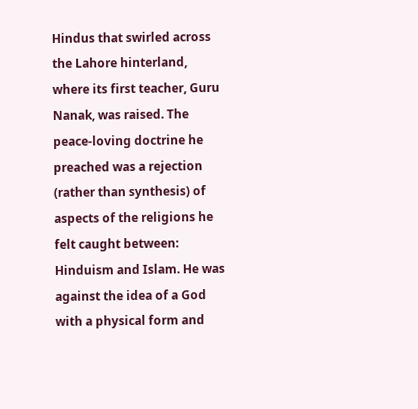Hindus that swirled across the Lahore hinterland, where its first teacher, Guru Nanak, was raised. The peace-loving doctrine he preached was a rejection (rather than synthesis) of aspects of the religions he felt caught between: Hinduism and Islam. He was against the idea of a God with a physical form and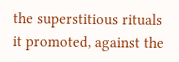the superstitious rituals it promoted, against the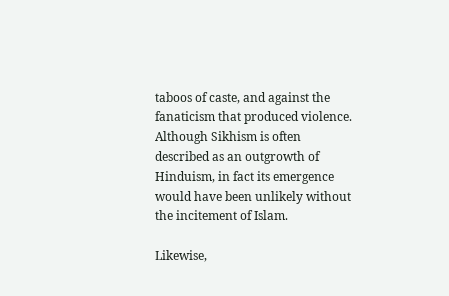taboos of caste, and against the fanaticism that produced violence. Although Sikhism is often described as an outgrowth of Hinduism, in fact its emergence would have been unlikely without the incitement of Islam.

Likewise,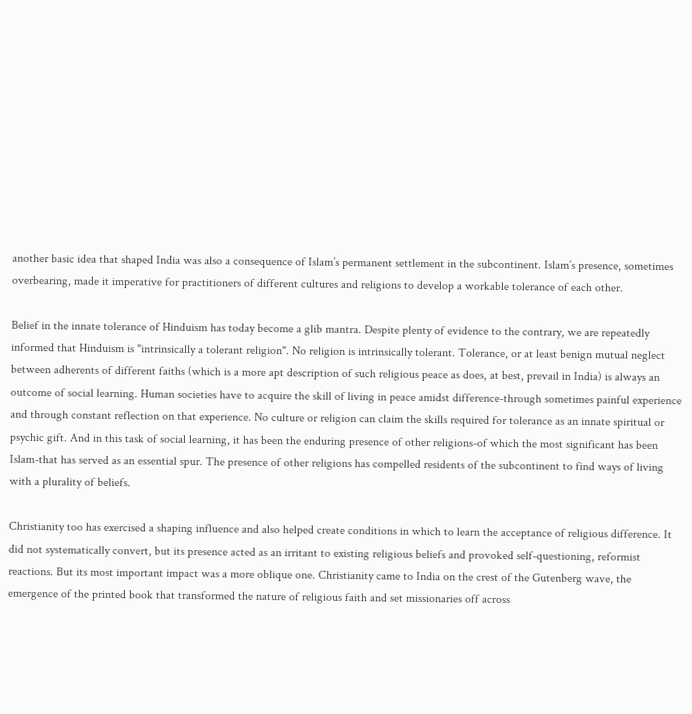another basic idea that shaped India was also a consequence of Islam’s permanent settlement in the subcontinent. Islam’s presence, sometimes overbearing, made it imperative for practitioners of different cultures and religions to develop a workable tolerance of each other.

Belief in the innate tolerance of Hinduism has today become a glib mantra. Despite plenty of evidence to the contrary, we are repeatedly informed that Hinduism is "intrinsically a tolerant religion". No religion is intrinsically tolerant. Tolerance, or at least benign mutual neglect between adherents of different faiths (which is a more apt description of such religious peace as does, at best, prevail in India) is always an outcome of social learning. Human societies have to acquire the skill of living in peace amidst difference-through sometimes painful experience and through constant reflection on that experience. No culture or religion can claim the skills required for tolerance as an innate spiritual or psychic gift. And in this task of social learning, it has been the enduring presence of other religions-of which the most significant has been Islam-that has served as an essential spur. The presence of other religions has compelled residents of the subcontinent to find ways of living with a plurality of beliefs.

Christianity too has exercised a shaping influence and also helped create conditions in which to learn the acceptance of religious difference. It did not systematically convert, but its presence acted as an irritant to existing religious beliefs and provoked self-questioning, reformist reactions. But its most important impact was a more oblique one. Christianity came to India on the crest of the Gutenberg wave, the emergence of the printed book that transformed the nature of religious faith and set missionaries off across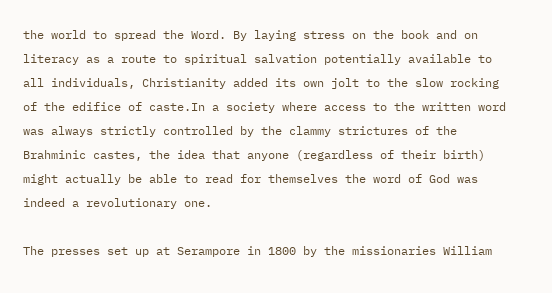the world to spread the Word. By laying stress on the book and on literacy as a route to spiritual salvation potentially available to all individuals, Christianity added its own jolt to the slow rocking of the edifice of caste.In a society where access to the written word was always strictly controlled by the clammy strictures of the Brahminic castes, the idea that anyone (regardless of their birth) might actually be able to read for themselves the word of God was indeed a revolutionary one.

The presses set up at Serampore in 1800 by the missionaries William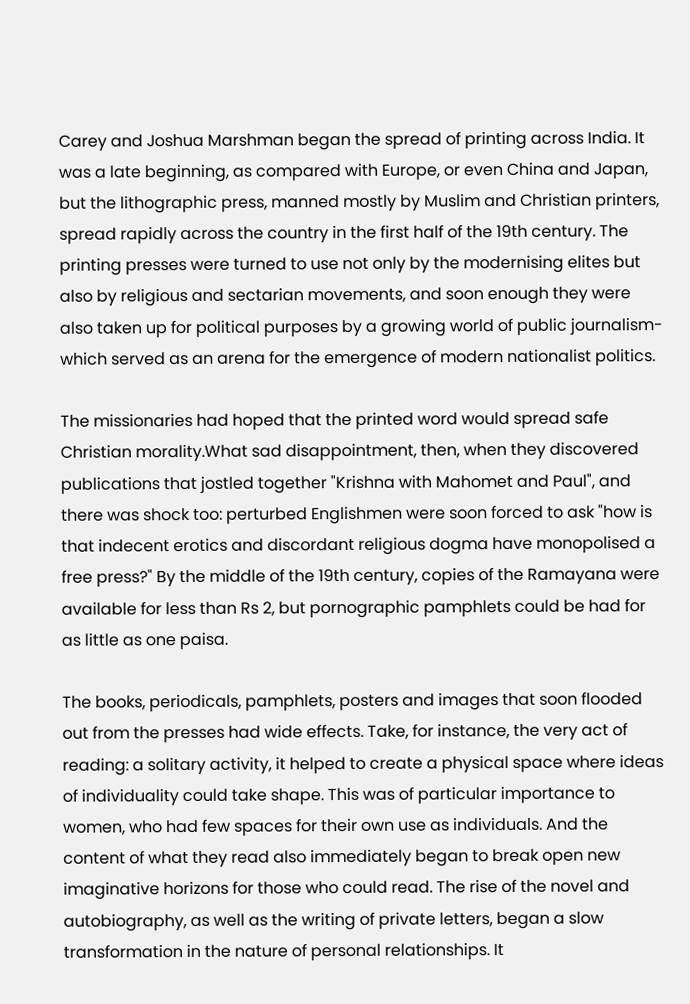Carey and Joshua Marshman began the spread of printing across India. It was a late beginning, as compared with Europe, or even China and Japan, but the lithographic press, manned mostly by Muslim and Christian printers, spread rapidly across the country in the first half of the 19th century. The printing presses were turned to use not only by the modernising elites but also by religious and sectarian movements, and soon enough they were also taken up for political purposes by a growing world of public journalism-which served as an arena for the emergence of modern nationalist politics.

The missionaries had hoped that the printed word would spread safe Christian morality.What sad disappointment, then, when they discovered publications that jostled together "Krishna with Mahomet and Paul", and there was shock too: perturbed Englishmen were soon forced to ask "how is that indecent erotics and discordant religious dogma have monopolised a free press?" By the middle of the 19th century, copies of the Ramayana were available for less than Rs 2, but pornographic pamphlets could be had for as little as one paisa.

The books, periodicals, pamphlets, posters and images that soon flooded out from the presses had wide effects. Take, for instance, the very act of reading: a solitary activity, it helped to create a physical space where ideas of individuality could take shape. This was of particular importance to women, who had few spaces for their own use as individuals. And the content of what they read also immediately began to break open new imaginative horizons for those who could read. The rise of the novel and autobiography, as well as the writing of private letters, began a slow transformation in the nature of personal relationships. It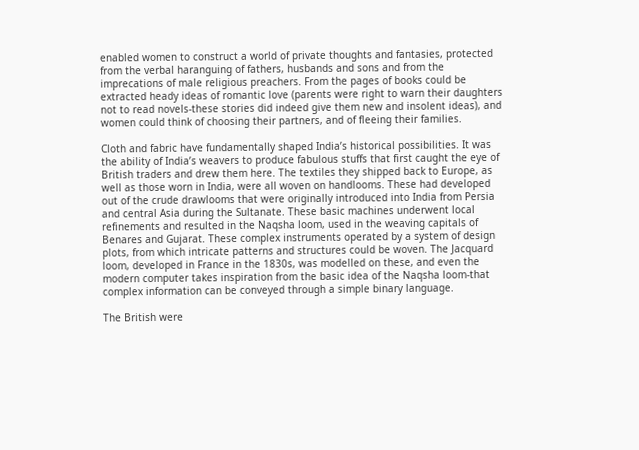enabled women to construct a world of private thoughts and fantasies, protected from the verbal haranguing of fathers, husbands and sons and from the imprecations of male religious preachers. From the pages of books could be extracted heady ideas of romantic love (parents were right to warn their daughters not to read novels-these stories did indeed give them new and insolent ideas), and women could think of choosing their partners, and of fleeing their families.

Cloth and fabric have fundamentally shaped India’s historical possibilities. It was the ability of India’s weavers to produce fabulous stuffs that first caught the eye of British traders and drew them here. The textiles they shipped back to Europe, as well as those worn in India, were all woven on handlooms. These had developed out of the crude drawlooms that were originally introduced into India from Persia and central Asia during the Sultanate. These basic machines underwent local refinements and resulted in the Naqsha loom, used in the weaving capitals of Benares and Gujarat. These complex instruments operated by a system of design plots, from which intricate patterns and structures could be woven. The Jacquard loom, developed in France in the 1830s, was modelled on these, and even the modern computer takes inspiration from the basic idea of the Naqsha loom-that complex information can be conveyed through a simple binary language.

The British were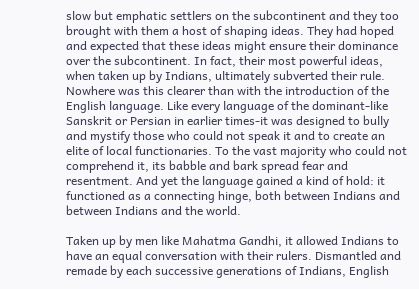slow but emphatic settlers on the subcontinent and they too brought with them a host of shaping ideas. They had hoped and expected that these ideas might ensure their dominance over the subcontinent. In fact, their most powerful ideas, when taken up by Indians, ultimately subverted their rule. Nowhere was this clearer than with the introduction of the English language. Like every language of the dominant-like Sanskrit or Persian in earlier times-it was designed to bully and mystify those who could not speak it and to create an elite of local functionaries. To the vast majority who could not comprehend it, its babble and bark spread fear and resentment. And yet the language gained a kind of hold: it functioned as a connecting hinge, both between Indians and between Indians and the world.

Taken up by men like Mahatma Gandhi, it allowed Indians to have an equal conversation with their rulers. Dismantled and remade by each successive generations of Indians, English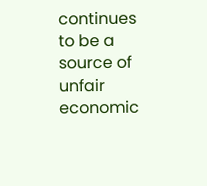continues to be a source of unfair economic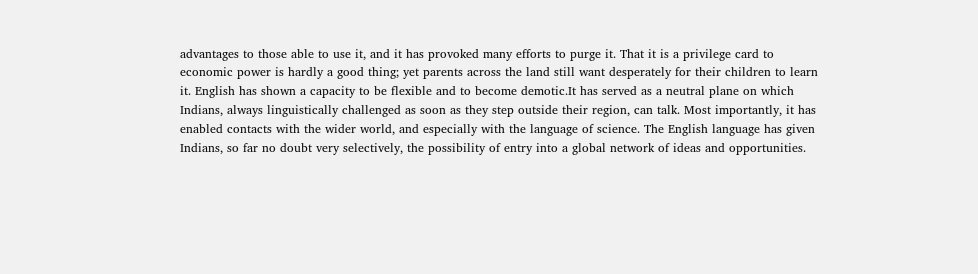advantages to those able to use it, and it has provoked many efforts to purge it. That it is a privilege card to economic power is hardly a good thing; yet parents across the land still want desperately for their children to learn it. English has shown a capacity to be flexible and to become demotic.It has served as a neutral plane on which Indians, always linguistically challenged as soon as they step outside their region, can talk. Most importantly, it has enabled contacts with the wider world, and especially with the language of science. The English language has given Indians, so far no doubt very selectively, the possibility of entry into a global network of ideas and opportunities.